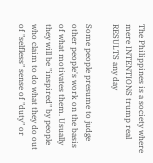The Philippines is a society where mere INTENTIONS trump real RESULTS any day

Some people presume to judge other people's work on the basis of what motivates them. Usually they will be "inspired" by people who claim to do what they do out of "selfless" sense of "duty" or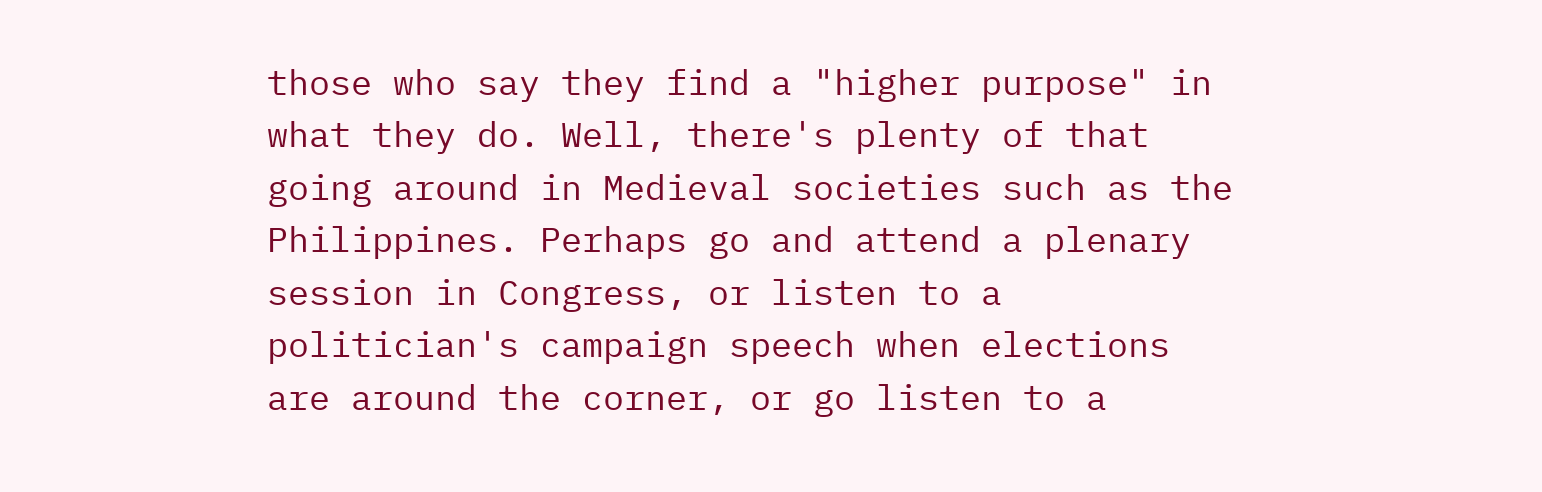those who say they find a "higher purpose" in what they do. Well, there's plenty of that going around in Medieval societies such as the Philippines. Perhaps go and attend a plenary session in Congress, or listen to a politician's campaign speech when elections are around the corner, or go listen to a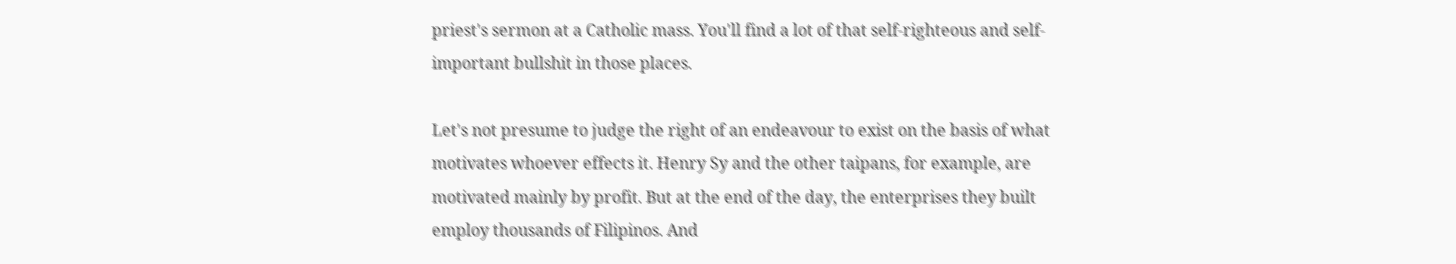priest's sermon at a Catholic mass. You'll find a lot of that self-righteous and self-important bullshit in those places.

Let's not presume to judge the right of an endeavour to exist on the basis of what motivates whoever effects it. Henry Sy and the other taipans, for example, are motivated mainly by profit. But at the end of the day, the enterprises they built employ thousands of Filipinos. And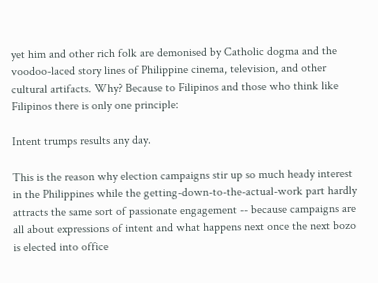yet him and other rich folk are demonised by Catholic dogma and the voodoo-laced story lines of Philippine cinema, television, and other cultural artifacts. Why? Because to Filipinos and those who think like Filipinos there is only one principle:

Intent trumps results any day.

This is the reason why election campaigns stir up so much heady interest in the Philippines while the getting-down-to-the-actual-work part hardly attracts the same sort of passionate engagement -- because campaigns are all about expressions of intent and what happens next once the next bozo is elected into office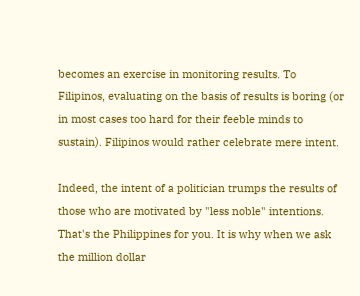becomes an exercise in monitoring results. To Filipinos, evaluating on the basis of results is boring (or in most cases too hard for their feeble minds to sustain). Filipinos would rather celebrate mere intent.

Indeed, the intent of a politician trumps the results of those who are motivated by "less noble" intentions. That's the Philippines for you. It is why when we ask the million dollar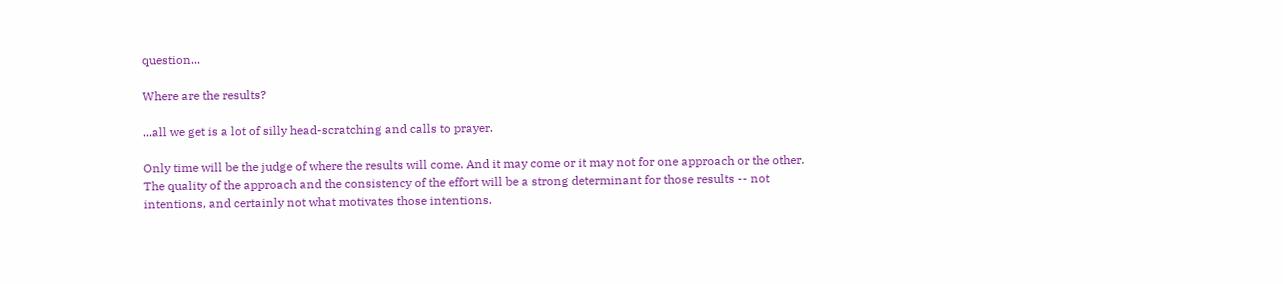question...

Where are the results?

...all we get is a lot of silly head-scratching and calls to prayer.

Only time will be the judge of where the results will come. And it may come or it may not for one approach or the other. The quality of the approach and the consistency of the effort will be a strong determinant for those results -- not intentions, and certainly not what motivates those intentions.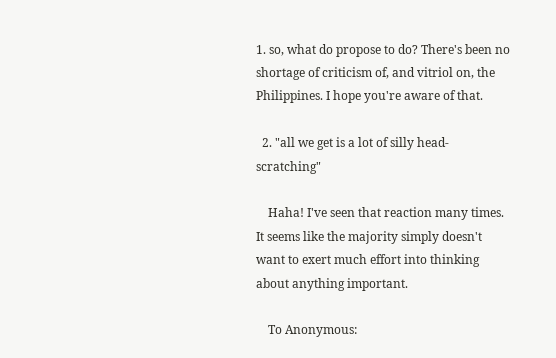1. so, what do propose to do? There's been no shortage of criticism of, and vitriol on, the Philippines. I hope you're aware of that.

  2. "all we get is a lot of silly head-scratching"

    Haha! I've seen that reaction many times. It seems like the majority simply doesn't want to exert much effort into thinking about anything important.

    To Anonymous: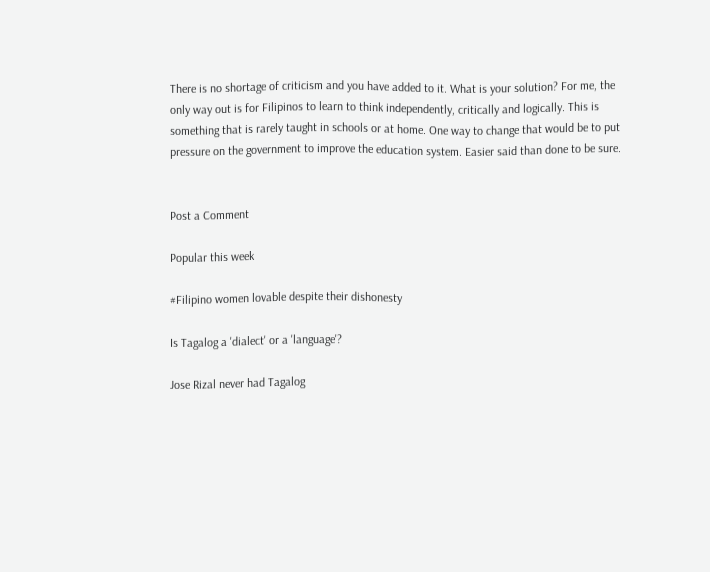There is no shortage of criticism and you have added to it. What is your solution? For me, the only way out is for Filipinos to learn to think independently, critically and logically. This is something that is rarely taught in schools or at home. One way to change that would be to put pressure on the government to improve the education system. Easier said than done to be sure.


Post a Comment

Popular this week

#Filipino women lovable despite their dishonesty

Is Tagalog a 'dialect' or a 'language'?

Jose Rizal never had Tagalog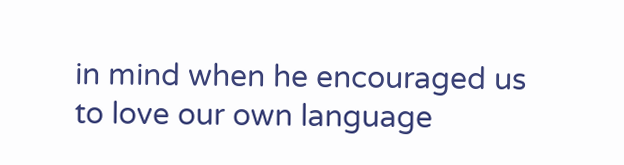in mind when he encouraged us to love our own language